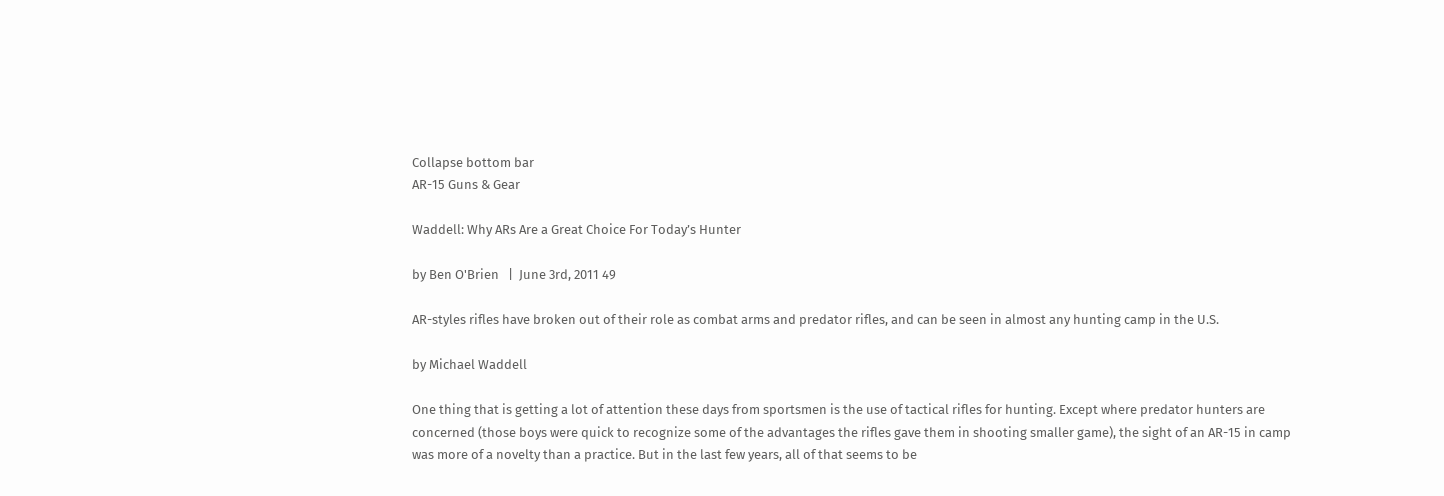Collapse bottom bar
AR-15 Guns & Gear

Waddell: Why ARs Are a Great Choice For Today’s Hunter

by Ben O'Brien   |  June 3rd, 2011 49

AR-styles rifles have broken out of their role as combat arms and predator rifles, and can be seen in almost any hunting camp in the U.S.

by Michael Waddell

One thing that is getting a lot of attention these days from sportsmen is the use of tactical rifles for hunting. Except where predator hunters are concerned (those boys were quick to recognize some of the advantages the rifles gave them in shooting smaller game), the sight of an AR-15 in camp was more of a novelty than a practice. But in the last few years, all of that seems to be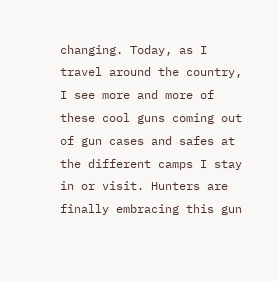changing. Today, as I travel around the country, I see more and more of these cool guns coming out of gun cases and safes at the different camps I stay in or visit. Hunters are finally embracing this gun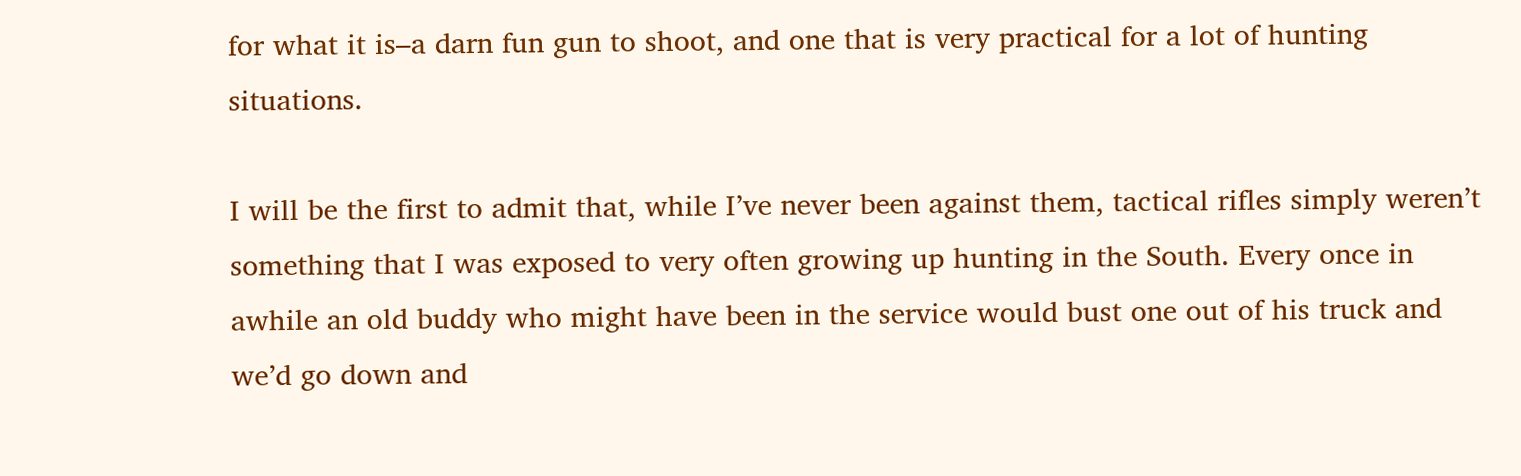for what it is–a darn fun gun to shoot, and one that is very practical for a lot of hunting situations.

I will be the first to admit that, while I’ve never been against them, tactical rifles simply weren’t something that I was exposed to very often growing up hunting in the South. Every once in awhile an old buddy who might have been in the service would bust one out of his truck and we’d go down and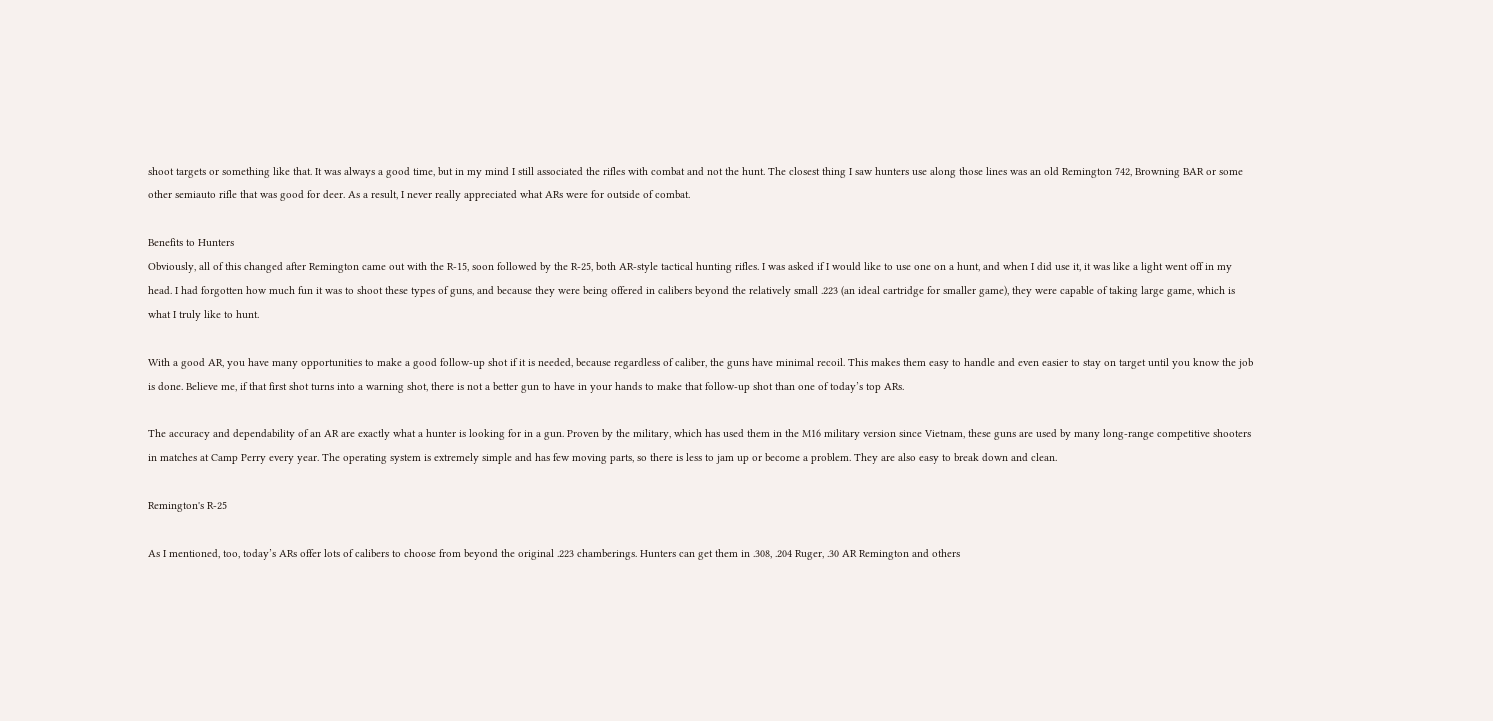shoot targets or something like that. It was always a good time, but in my mind I still associated the rifles with combat and not the hunt. The closest thing I saw hunters use along those lines was an old Remington 742, Browning BAR or some other semiauto rifle that was good for deer. As a result, I never really appreciated what ARs were for outside of combat.

Benefits to Hunters
Obviously, all of this changed after Remington came out with the R-15, soon followed by the R-25, both AR-style tactical hunting rifles. I was asked if I would like to use one on a hunt, and when I did use it, it was like a light went off in my head. I had forgotten how much fun it was to shoot these types of guns, and because they were being offered in calibers beyond the relatively small .223 (an ideal cartridge for smaller game), they were capable of taking large game, which is what I truly like to hunt.

With a good AR, you have many opportunities to make a good follow-up shot if it is needed, because regardless of caliber, the guns have minimal recoil. This makes them easy to handle and even easier to stay on target until you know the job is done. Believe me, if that first shot turns into a warning shot, there is not a better gun to have in your hands to make that follow-up shot than one of today’s top ARs.

The accuracy and dependability of an AR are exactly what a hunter is looking for in a gun. Proven by the military, which has used them in the M16 military version since Vietnam, these guns are used by many long-range competitive shooters in matches at Camp Perry every year. The operating system is extremely simple and has few moving parts, so there is less to jam up or become a problem. They are also easy to break down and clean.

Remington's R-25

As I mentioned, too, today’s ARs offer lots of calibers to choose from beyond the original .223 chamberings. Hunters can get them in .308, .204 Ruger, .30 AR Remington and others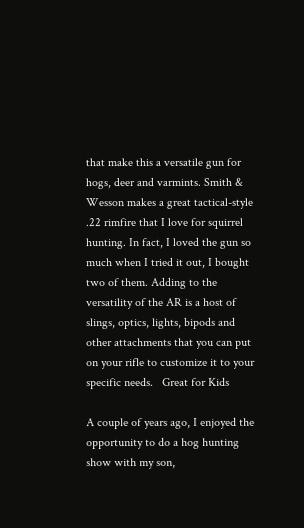that make this a versatile gun for hogs, deer and varmints. Smith & Wesson makes a great tactical-style .22 rimfire that I love for squirrel hunting. In fact, I loved the gun so much when I tried it out, I bought two of them. Adding to the versatility of the AR is a host of slings, optics, lights, bipods and other attachments that you can put on your rifle to customize it to your specific needs.   Great for Kids

A couple of years ago, I enjoyed the opportunity to do a hog hunting show with my son,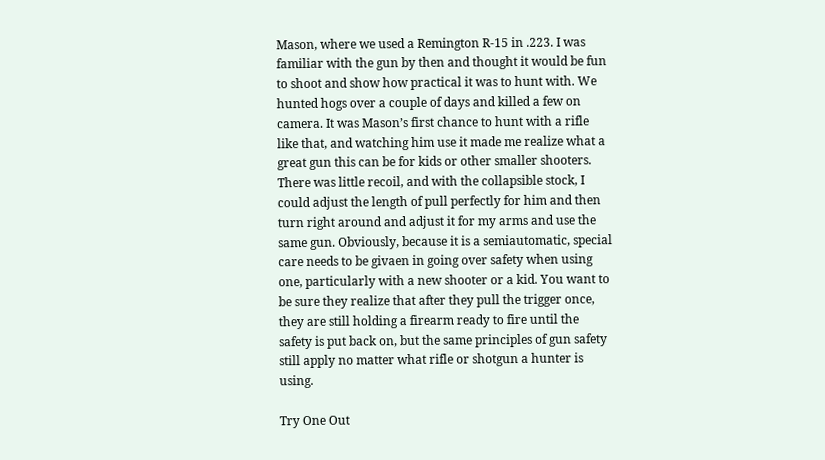Mason, where we used a Remington R-15 in .223. I was familiar with the gun by then and thought it would be fun to shoot and show how practical it was to hunt with. We hunted hogs over a couple of days and killed a few on camera. It was Mason’s first chance to hunt with a rifle like that, and watching him use it made me realize what a great gun this can be for kids or other smaller shooters. There was little recoil, and with the collapsible stock, I could adjust the length of pull perfectly for him and then turn right around and adjust it for my arms and use the same gun. Obviously, because it is a semiautomatic, special care needs to be givaen in going over safety when using one, particularly with a new shooter or a kid. You want to be sure they realize that after they pull the trigger once, they are still holding a firearm ready to fire until the safety is put back on, but the same principles of gun safety still apply no matter what rifle or shotgun a hunter is using.

Try One Out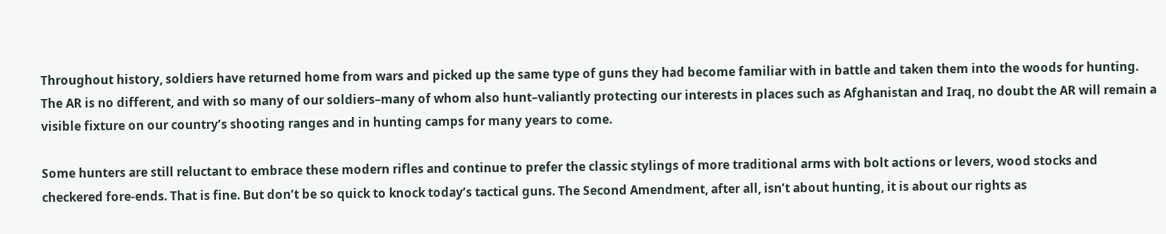Throughout history, soldiers have returned home from wars and picked up the same type of guns they had become familiar with in battle and taken them into the woods for hunting. The AR is no different, and with so many of our soldiers–many of whom also hunt–valiantly protecting our interests in places such as Afghanistan and Iraq, no doubt the AR will remain a visible fixture on our country’s shooting ranges and in hunting camps for many years to come.

Some hunters are still reluctant to embrace these modern rifles and continue to prefer the classic stylings of more traditional arms with bolt actions or levers, wood stocks and checkered fore-ends. That is fine. But don’t be so quick to knock today’s tactical guns. The Second Amendment, after all, isn’t about hunting, it is about our rights as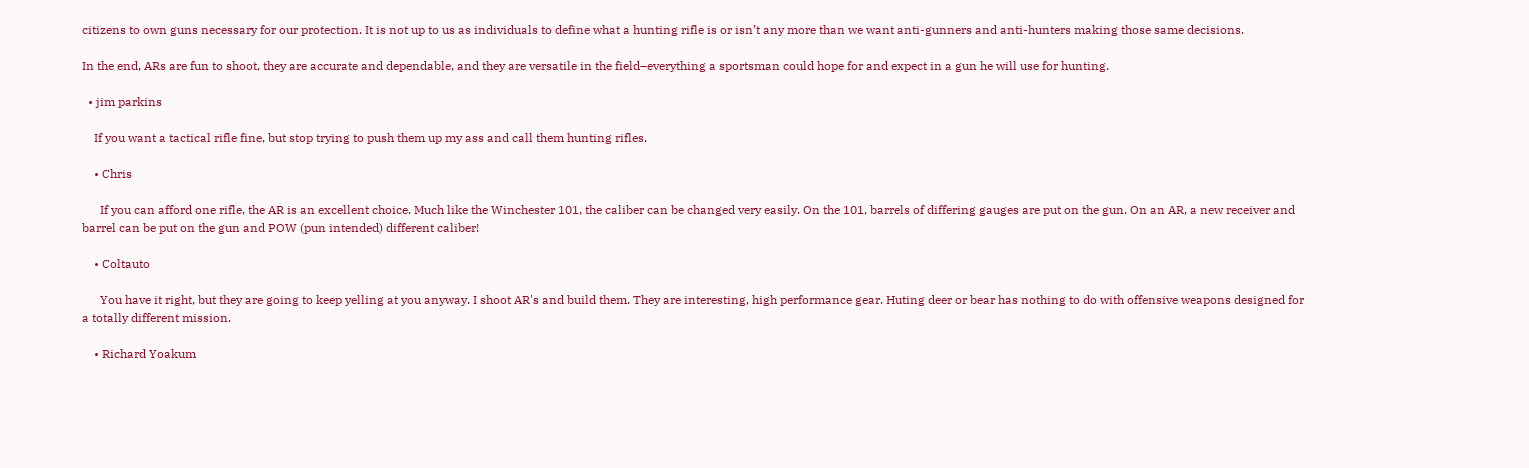citizens to own guns necessary for our protection. It is not up to us as individuals to define what a hunting rifle is or isn’t any more than we want anti-gunners and anti-hunters making those same decisions.

In the end, ARs are fun to shoot, they are accurate and dependable, and they are versatile in the field–everything a sportsman could hope for and expect in a gun he will use for hunting.

  • jim parkins

    If you want a tactical rifle fine, but stop trying to push them up my ass and call them hunting rifles.

    • Chris

      If you can afford one rifle, the AR is an excellent choice. Much like the Winchester 101, the caliber can be changed very easily. On the 101, barrels of differing gauges are put on the gun. On an AR, a new receiver and barrel can be put on the gun and POW (pun intended) different caliber!

    • Coltauto

      You have it right, but they are going to keep yelling at you anyway. I shoot AR's and build them. They are interesting, high performance gear. Huting deer or bear has nothing to do with offensive weapons designed for a totally different mission.

    • Richard Yoakum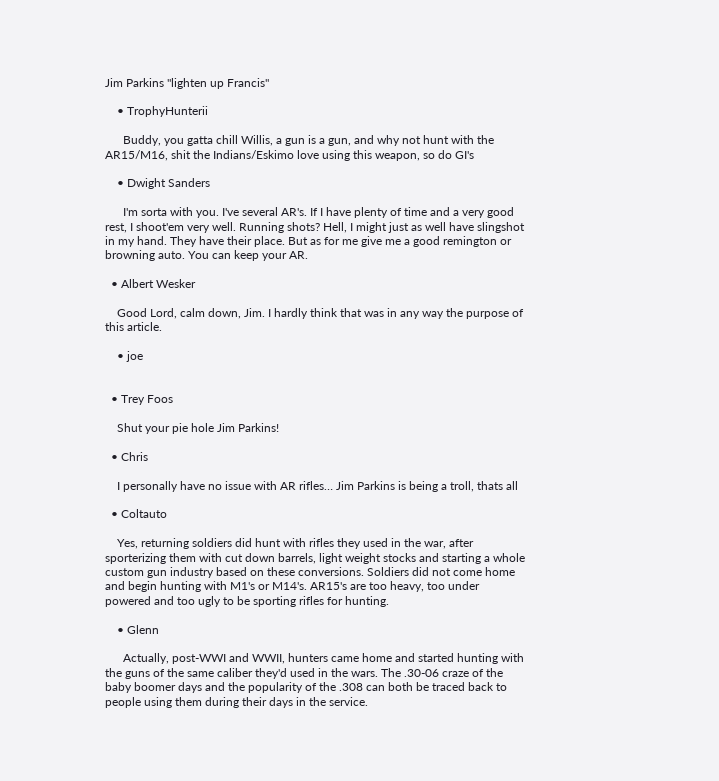Jim Parkins "lighten up Francis"

    • TrophyHunterii

      Buddy, you gatta chill Willis, a gun is a gun, and why not hunt with the AR15/M16, shit the Indians/Eskimo love using this weapon, so do GI's

    • Dwight Sanders

      I'm sorta with you. I've several AR's. If I have plenty of time and a very good rest, I shoot'em very well. Running shots? Hell, I might just as well have slingshot in my hand. They have their place. But as for me give me a good remington or browning auto. You can keep your AR.

  • Albert Wesker

    Good Lord, calm down, Jim. I hardly think that was in any way the purpose of this article.

    • joe


  • Trey Foos

    Shut your pie hole Jim Parkins!

  • Chris

    I personally have no issue with AR rifles… Jim Parkins is being a troll, thats all

  • Coltauto

    Yes, returning soldiers did hunt with rifles they used in the war, after sporterizing them with cut down barrels, light weight stocks and starting a whole custom gun industry based on these conversions. Soldiers did not come home and begin hunting with M1's or M14's. AR15's are too heavy, too under powered and too ugly to be sporting rifles for hunting.

    • Glenn

      Actually, post-WWI and WWII, hunters came home and started hunting with the guns of the same caliber they'd used in the wars. The .30-06 craze of the baby boomer days and the popularity of the .308 can both be traced back to people using them during their days in the service.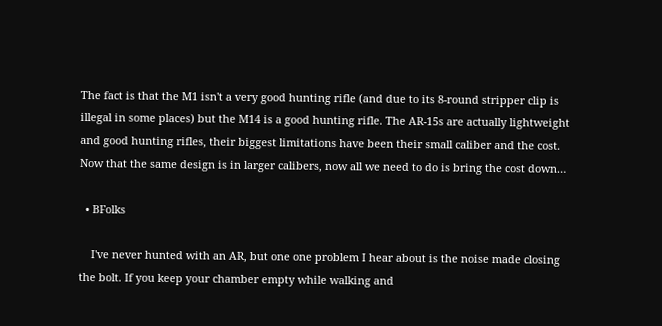The fact is that the M1 isn't a very good hunting rifle (and due to its 8-round stripper clip is illegal in some places) but the M14 is a good hunting rifle. The AR-15s are actually lightweight and good hunting rifles, their biggest limitations have been their small caliber and the cost. Now that the same design is in larger calibers, now all we need to do is bring the cost down…

  • BFolks

    I've never hunted with an AR, but one one problem I hear about is the noise made closing the bolt. If you keep your chamber empty while walking and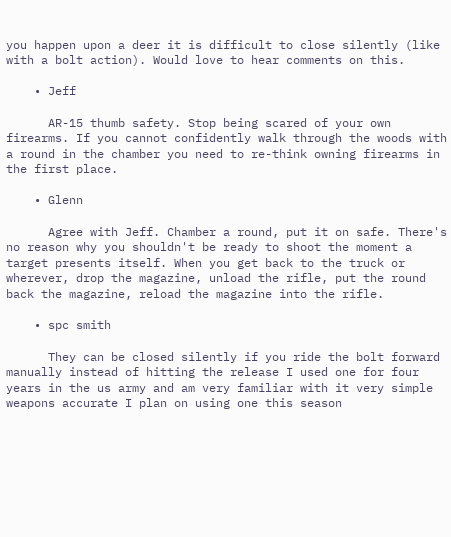you happen upon a deer it is difficult to close silently (like with a bolt action). Would love to hear comments on this.

    • Jeff

      AR-15 thumb safety. Stop being scared of your own firearms. If you cannot confidently walk through the woods with a round in the chamber you need to re-think owning firearms in the first place.

    • Glenn

      Agree with Jeff. Chamber a round, put it on safe. There's no reason why you shouldn't be ready to shoot the moment a target presents itself. When you get back to the truck or wherever, drop the magazine, unload the rifle, put the round back the magazine, reload the magazine into the rifle.

    • spc smith

      They can be closed silently if you ride the bolt forward manually instead of hitting the release I used one for four years in the us army and am very familiar with it very simple weapons accurate I plan on using one this season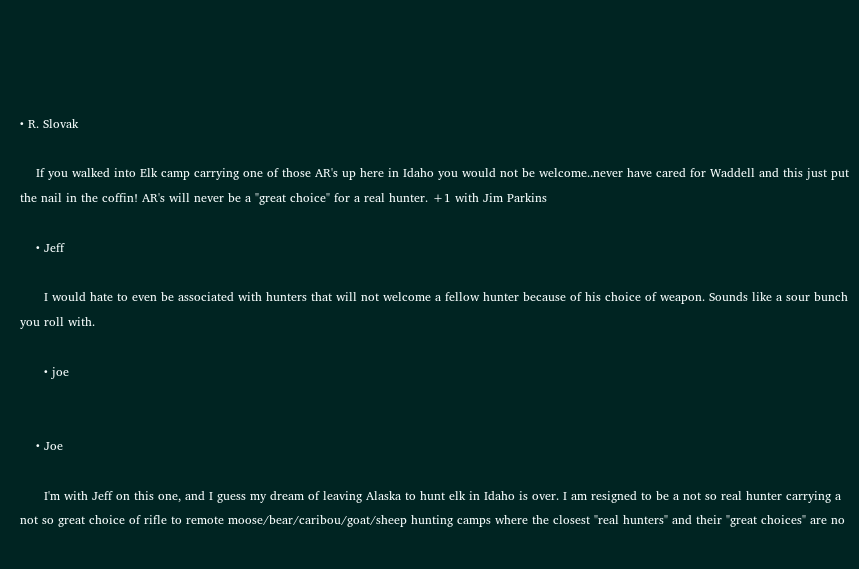• R. Slovak

    If you walked into Elk camp carrying one of those AR's up here in Idaho you would not be welcome..never have cared for Waddell and this just put the nail in the coffin! AR's will never be a "great choice" for a real hunter. +1 with Jim Parkins

    • Jeff

      I would hate to even be associated with hunters that will not welcome a fellow hunter because of his choice of weapon. Sounds like a sour bunch you roll with.

      • joe


    • Joe

      I'm with Jeff on this one, and I guess my dream of leaving Alaska to hunt elk in Idaho is over. I am resigned to be a not so real hunter carrying a not so great choice of rifle to remote moose/bear/caribou/goat/sheep hunting camps where the closest "real hunters" and their "great choices" are no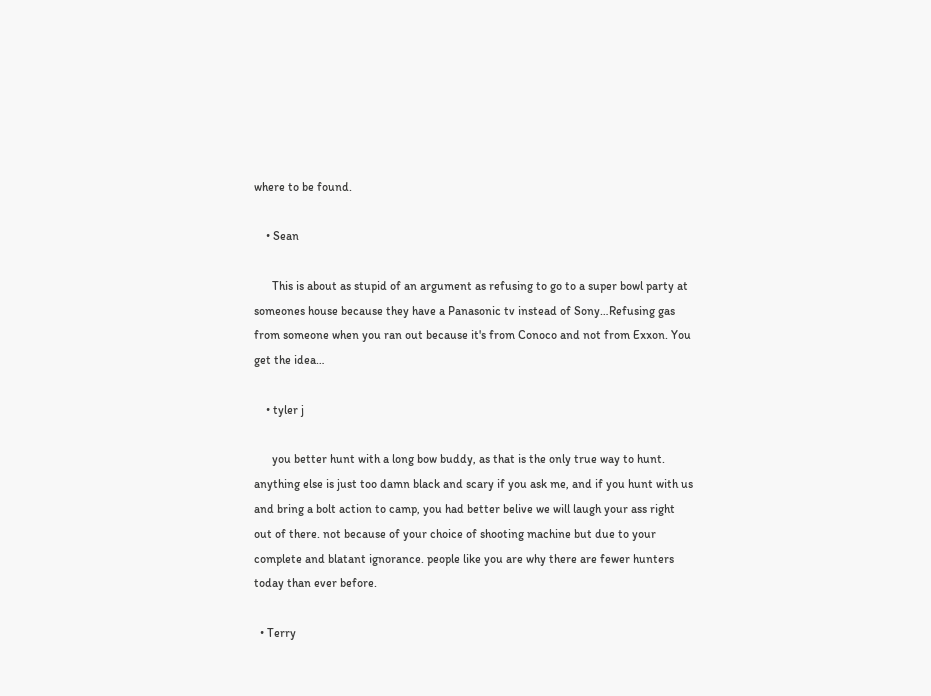where to be found.

    • Sean

      This is about as stupid of an argument as refusing to go to a super bowl party at someones house because they have a Panasonic tv instead of Sony…Refusing gas from someone when you ran out because it's from Conoco and not from Exxon. You get the idea…

    • tyler j

      you better hunt with a long bow buddy, as that is the only true way to hunt. anything else is just too damn black and scary if you ask me, and if you hunt with us and bring a bolt action to camp, you had better belive we will laugh your ass right out of there. not because of your choice of shooting machine but due to your complete and blatant ignorance. people like you are why there are fewer hunters today than ever before.

  • Terry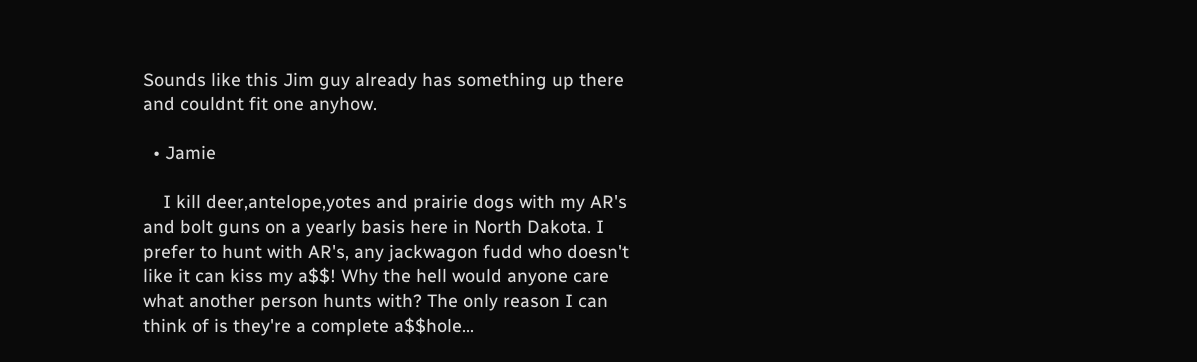Sounds like this Jim guy already has something up there and couldnt fit one anyhow.

  • Jamie

    I kill deer,antelope,yotes and prairie dogs with my AR's and bolt guns on a yearly basis here in North Dakota. I prefer to hunt with AR's, any jackwagon fudd who doesn't like it can kiss my a$$! Why the hell would anyone care what another person hunts with? The only reason I can think of is they're a complete a$$hole…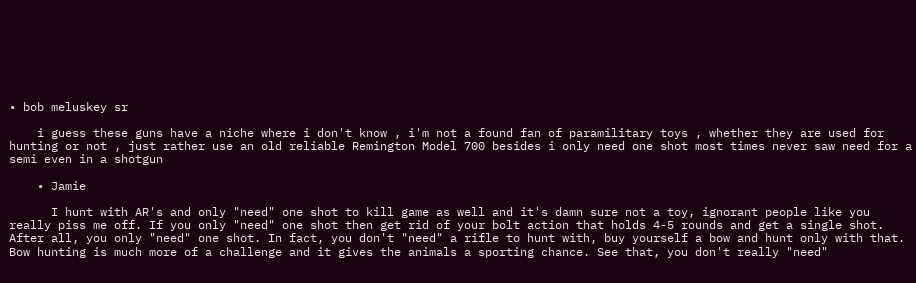• bob meluskey sr

    i guess these guns have a niche where i don't know , i'm not a found fan of paramilitary toys , whether they are used for hunting or not , just rather use an old reliable Remington Model 700 besides i only need one shot most times never saw need for a semi even in a shotgun

    • Jamie

      I hunt with AR's and only "need" one shot to kill game as well and it's damn sure not a toy, ignorant people like you really piss me off. If you only "need" one shot then get rid of your bolt action that holds 4-5 rounds and get a single shot. After all, you only "need" one shot. In fact, you don't "need" a rifle to hunt with, buy yourself a bow and hunt only with that. Bow hunting is much more of a challenge and it gives the animals a sporting chance. See that, you don't really "need"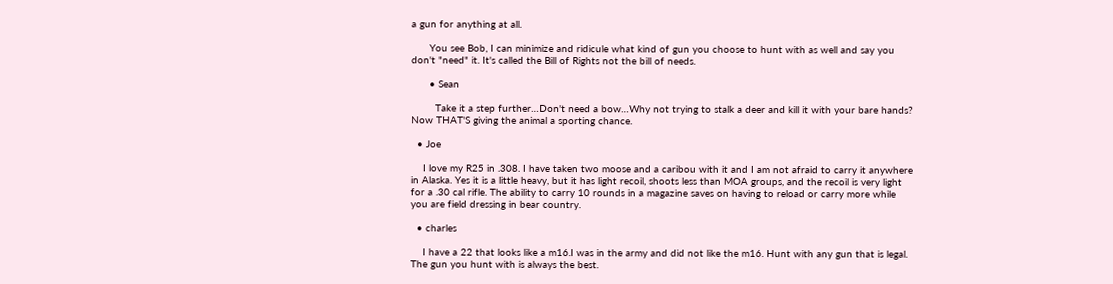a gun for anything at all.

      You see Bob, I can minimize and ridicule what kind of gun you choose to hunt with as well and say you don't "need" it. It's called the Bill of Rights not the bill of needs.

      • Sean

        Take it a step further…Don't need a bow…Why not trying to stalk a deer and kill it with your bare hands? Now THAT'S giving the animal a sporting chance.

  • Joe

    I love my R25 in .308. I have taken two moose and a caribou with it and I am not afraid to carry it anywhere in Alaska. Yes it is a little heavy, but it has light recoil, shoots less than MOA groups, and the recoil is very light for a .30 cal rifle. The ability to carry 10 rounds in a magazine saves on having to reload or carry more while you are field dressing in bear country.

  • charles

    I have a 22 that looks like a m16.I was in the army and did not like the m16. Hunt with any gun that is legal. The gun you hunt with is always the best.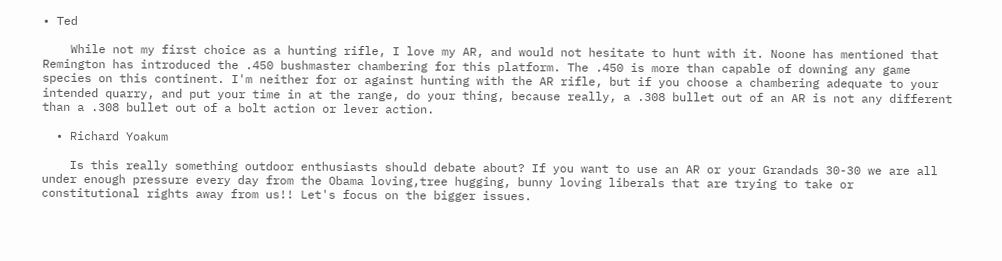• Ted

    While not my first choice as a hunting rifle, I love my AR, and would not hesitate to hunt with it. Noone has mentioned that Remington has introduced the .450 bushmaster chambering for this platform. The .450 is more than capable of downing any game species on this continent. I'm neither for or against hunting with the AR rifle, but if you choose a chambering adequate to your intended quarry, and put your time in at the range, do your thing, because really, a .308 bullet out of an AR is not any different than a .308 bullet out of a bolt action or lever action.

  • Richard Yoakum

    Is this really something outdoor enthusiasts should debate about? If you want to use an AR or your Grandads 30-30 we are all under enough pressure every day from the Obama loving,tree hugging, bunny loving liberals that are trying to take or constitutional rights away from us!! Let's focus on the bigger issues.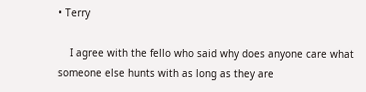• Terry

    I agree with the fello who said why does anyone care what someone else hunts with as long as they are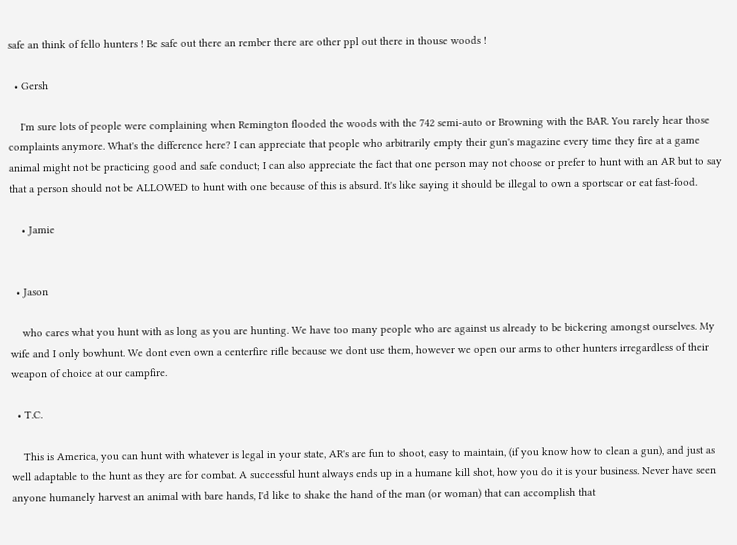safe an think of fello hunters ! Be safe out there an rember there are other ppl out there in thouse woods !

  • Gersh

    I'm sure lots of people were complaining when Remington flooded the woods with the 742 semi-auto or Browning with the BAR. You rarely hear those complaints anymore. What's the difference here? I can appreciate that people who arbitrarily empty their gun's magazine every time they fire at a game animal might not be practicing good and safe conduct; I can also appreciate the fact that one person may not choose or prefer to hunt with an AR but to say that a person should not be ALLOWED to hunt with one because of this is absurd. It's like saying it should be illegal to own a sportscar or eat fast-food.

    • Jamie


  • Jason

    who cares what you hunt with as long as you are hunting. We have too many people who are against us already to be bickering amongst ourselves. My wife and I only bowhunt. We dont even own a centerfire rifle because we dont use them, however we open our arms to other hunters irregardless of their weapon of choice at our campfire.

  • T.C.

    This is America, you can hunt with whatever is legal in your state, AR's are fun to shoot, easy to maintain, (if you know how to clean a gun), and just as well adaptable to the hunt as they are for combat. A successful hunt always ends up in a humane kill shot, how you do it is your business. Never have seen anyone humanely harvest an animal with bare hands, I'd like to shake the hand of the man (or woman) that can accomplish that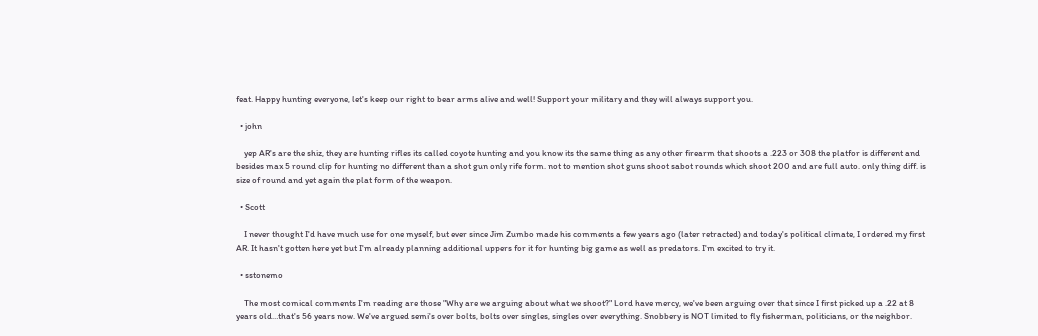feat. Happy hunting everyone, let's keep our right to bear arms alive and well! Support your military and they will always support you.

  • john

    yep AR's are the shiz, they are hunting rifles its called coyote hunting and you know its the same thing as any other firearm that shoots a .223 or 308 the platfor is different and besides max 5 round clip for hunting no different than a shot gun only rife form. not to mention shot guns shoot sabot rounds which shoot 200 and are full auto. only thing diff. is size of round and yet again the plat form of the weapon.

  • Scott

    I never thought I'd have much use for one myself, but ever since Jim Zumbo made his comments a few years ago (later retracted) and today's political climate, I ordered my first AR. It hasn't gotten here yet but I'm already planning additional uppers for it for hunting big game as well as predators. I'm excited to try it.

  • sstonemo

    The most comical comments I'm reading are those "Why are we arguing about what we shoot?" Lord have mercy, we've been arguing over that since I first picked up a .22 at 8 years old…that's 56 years now. We've argued semi's over bolts, bolts over singles, singles over everything. Snobbery is NOT limited to fly fisherman, politicians, or the neighbor.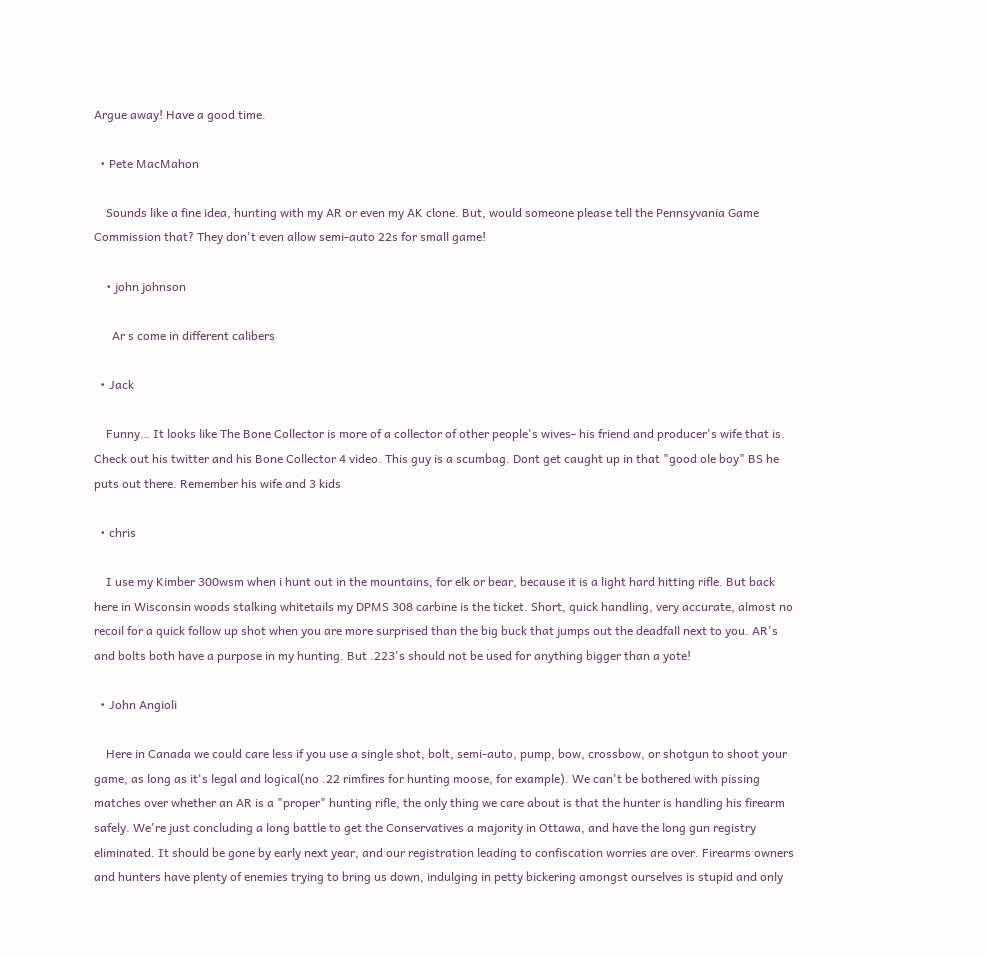Argue away! Have a good time.

  • Pete MacMahon

    Sounds like a fine idea, hunting with my AR or even my AK clone. But, would someone please tell the Pennsyvania Game Commission that? They don't even allow semi-auto 22s for small game!

    • john johnson

      Ar s come in different calibers

  • Jack

    Funny… It looks like The Bone Collector is more of a collector of other people's wives- his friend and producer's wife that is. Check out his twitter and his Bone Collector 4 video. This guy is a scumbag. Dont get caught up in that "good ole boy" BS he puts out there. Remember his wife and 3 kids

  • chris

    I use my Kimber 300wsm when i hunt out in the mountains, for elk or bear, because it is a light hard hitting rifle. But back here in Wisconsin woods stalking whitetails my DPMS 308 carbine is the ticket. Short, quick handling, very accurate, almost no recoil for a quick follow up shot when you are more surprised than the big buck that jumps out the deadfall next to you. AR's and bolts both have a purpose in my hunting. But .223's should not be used for anything bigger than a yote!

  • John Angioli

    Here in Canada we could care less if you use a single shot, bolt, semi-auto, pump, bow, crossbow, or shotgun to shoot your game, as long as it's legal and logical(no .22 rimfires for hunting moose, for example). We can't be bothered with pissing matches over whether an AR is a "proper" hunting rifle, the only thing we care about is that the hunter is handling his firearm safely. We're just concluding a long battle to get the Conservatives a majority in Ottawa, and have the long gun registry eliminated. It should be gone by early next year, and our registration leading to confiscation worries are over. Firearms owners and hunters have plenty of enemies trying to bring us down, indulging in petty bickering amongst ourselves is stupid and only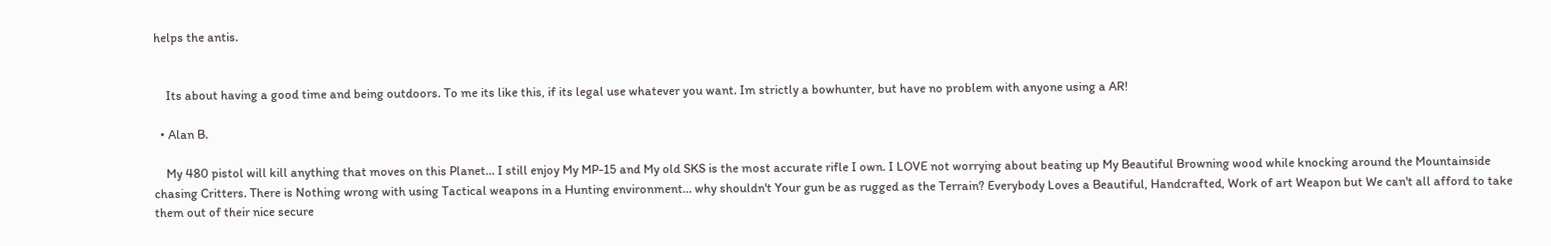helps the antis.


    Its about having a good time and being outdoors. To me its like this, if its legal use whatever you want. Im strictly a bowhunter, but have no problem with anyone using a AR!

  • Alan B.

    My 480 pistol will kill anything that moves on this Planet… I still enjoy My MP-15 and My old SKS is the most accurate rifle I own. I LOVE not worrying about beating up My Beautiful Browning wood while knocking around the Mountainside chasing Critters. There is Nothing wrong with using Tactical weapons in a Hunting environment… why shouldn't Your gun be as rugged as the Terrain? Everybody Loves a Beautiful, Handcrafted, Work of art Weapon but We can't all afford to take them out of their nice secure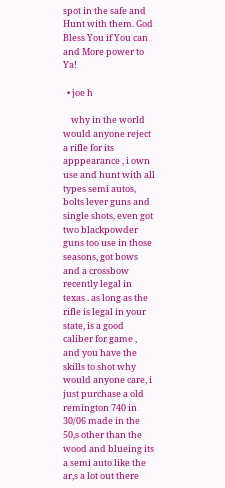spot in the safe and Hunt with them. God Bless You if You can and More power to Ya!

  • joe h

    why in the world would anyone reject a rifle for its apppearance , i own use and hunt with all types semi autos, bolts lever guns and single shots, even got two blackpowder guns too use in those seasons, got bows and a crossbow recently legal in texas . as long as the rifle is legal in your state, is a good caliber for game , and you have the skills to shot why would anyone care, i just purchase a old remington 740 in 30/06 made in the 50,s other than the wood and blueing its a semi auto like the ar,s a lot out there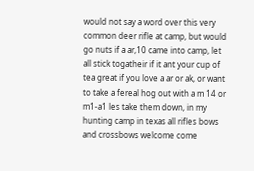would not say a word over this very common deer rifle at camp, but would go nuts if a ar,10 came into camp, let all stick togatheir if it ant your cup of tea great if you love a ar or ak, or want to take a fereal hog out with a m 14 or m1-a1 les take them down, in my hunting camp in texas all rifles bows and crossbows welcome come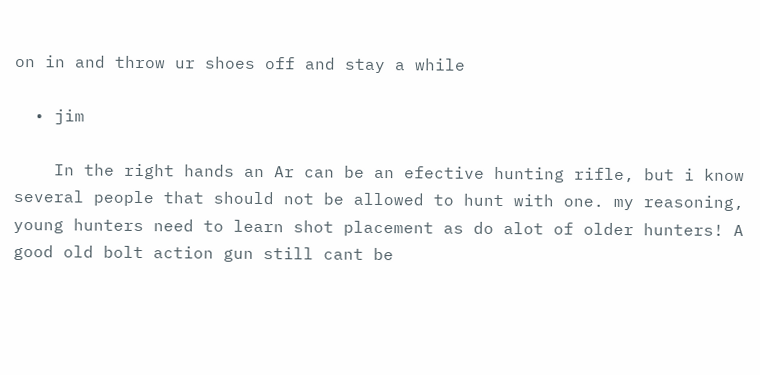on in and throw ur shoes off and stay a while

  • jim

    In the right hands an Ar can be an efective hunting rifle, but i know several people that should not be allowed to hunt with one. my reasoning, young hunters need to learn shot placement as do alot of older hunters! A good old bolt action gun still cant be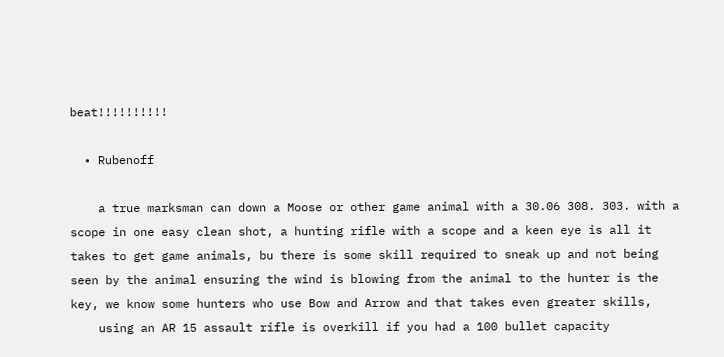beat!!!!!!!!!!

  • Rubenoff

    a true marksman can down a Moose or other game animal with a 30.06 308. 303. with a scope in one easy clean shot, a hunting rifle with a scope and a keen eye is all it takes to get game animals, bu there is some skill required to sneak up and not being seen by the animal ensuring the wind is blowing from the animal to the hunter is the key, we know some hunters who use Bow and Arrow and that takes even greater skills,
    using an AR 15 assault rifle is overkill if you had a 100 bullet capacity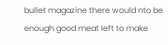bullet magazine there would nto be enough good meat left to make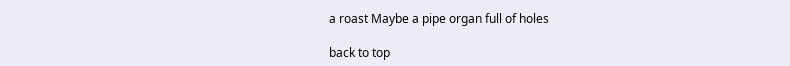a roast Maybe a pipe organ full of holes

back to top